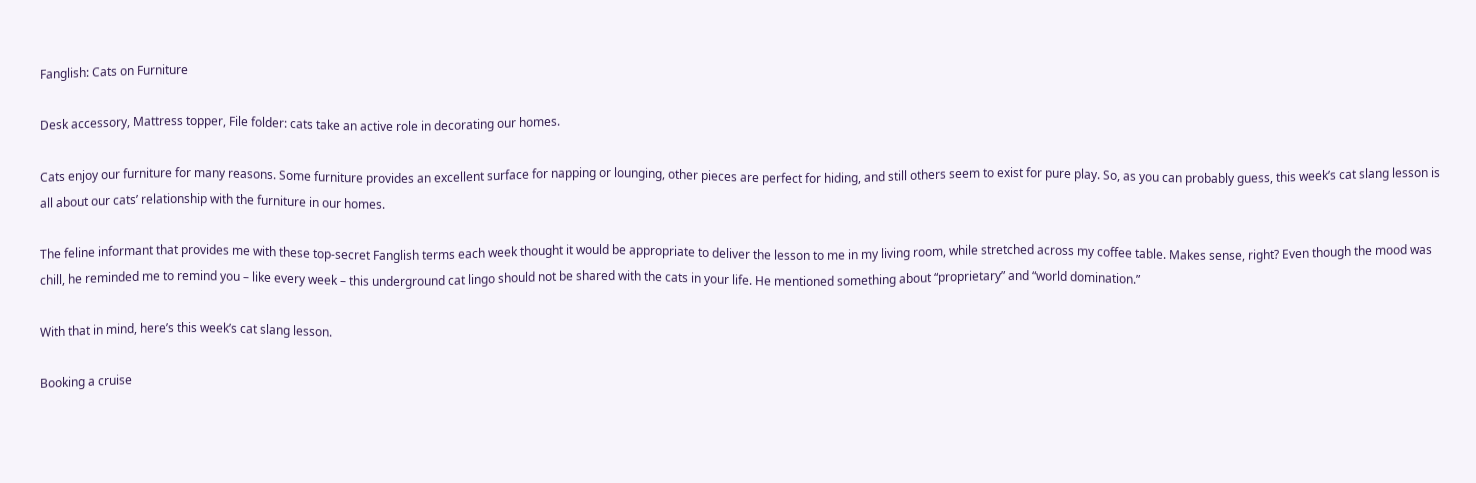Fanglish: Cats on Furniture

Desk accessory, Mattress topper, File folder: cats take an active role in decorating our homes.

Cats enjoy our furniture for many reasons. Some furniture provides an excellent surface for napping or lounging, other pieces are perfect for hiding, and still others seem to exist for pure play. So, as you can probably guess, this week’s cat slang lesson is all about our cats’ relationship with the furniture in our homes.

The feline informant that provides me with these top-secret Fanglish terms each week thought it would be appropriate to deliver the lesson to me in my living room, while stretched across my coffee table. Makes sense, right? Even though the mood was chill, he reminded me to remind you – like every week – this underground cat lingo should not be shared with the cats in your life. He mentioned something about “proprietary” and “world domination.”

With that in mind, here’s this week’s cat slang lesson.

Booking a cruise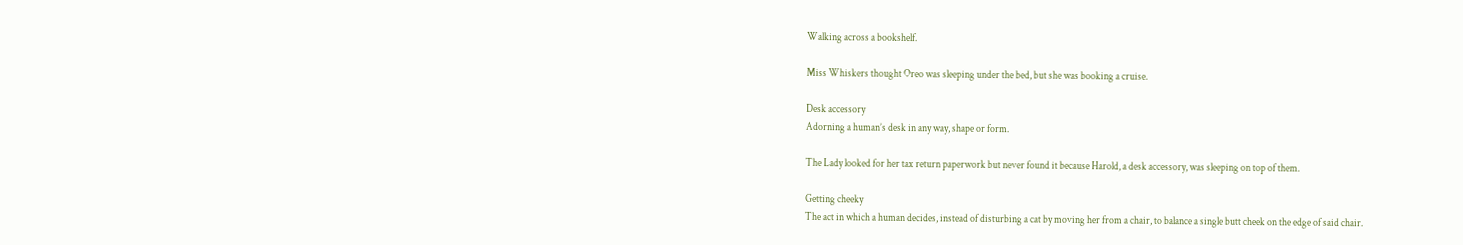Walking across a bookshelf.

Miss Whiskers thought Oreo was sleeping under the bed, but she was booking a cruise.

Desk accessory
Adorning a human’s desk in any way, shape or form.

The Lady looked for her tax return paperwork but never found it because Harold, a desk accessory, was sleeping on top of them.

Getting cheeky
The act in which a human decides, instead of disturbing a cat by moving her from a chair, to balance a single butt cheek on the edge of said chair.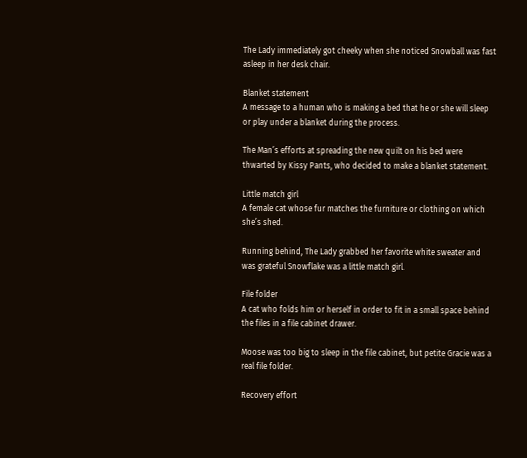The Lady immediately got cheeky when she noticed Snowball was fast asleep in her desk chair.

Blanket statement
A message to a human who is making a bed that he or she will sleep or play under a blanket during the process.

The Man’s efforts at spreading the new quilt on his bed were thwarted by Kissy Pants, who decided to make a blanket statement.

Little match girl
A female cat whose fur matches the furniture or clothing on which she’s shed.

Running behind, The Lady grabbed her favorite white sweater and was grateful Snowflake was a little match girl.

File folder
A cat who folds him or herself in order to fit in a small space behind the files in a file cabinet drawer.

Moose was too big to sleep in the file cabinet, but petite Gracie was a real file folder.

Recovery effort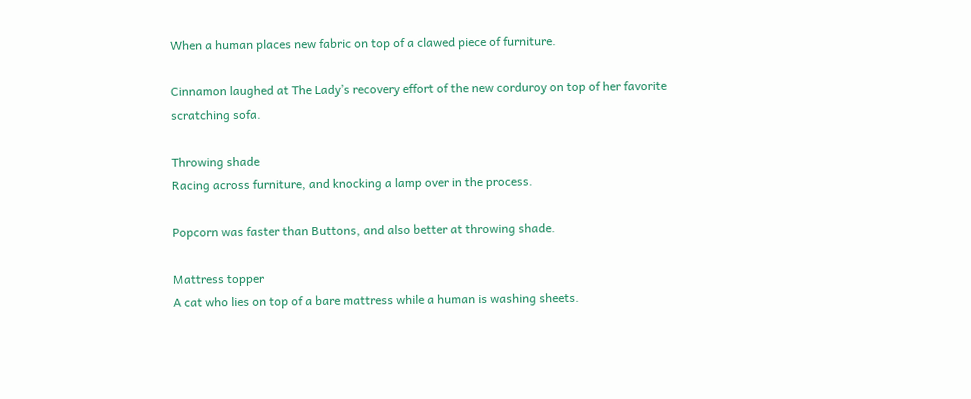When a human places new fabric on top of a clawed piece of furniture.

Cinnamon laughed at The Lady’s recovery effort of the new corduroy on top of her favorite scratching sofa.

Throwing shade
Racing across furniture, and knocking a lamp over in the process.

Popcorn was faster than Buttons, and also better at throwing shade.

Mattress topper
A cat who lies on top of a bare mattress while a human is washing sheets.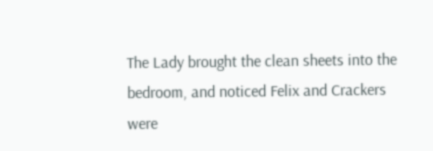The Lady brought the clean sheets into the bedroom, and noticed Felix and Crackers were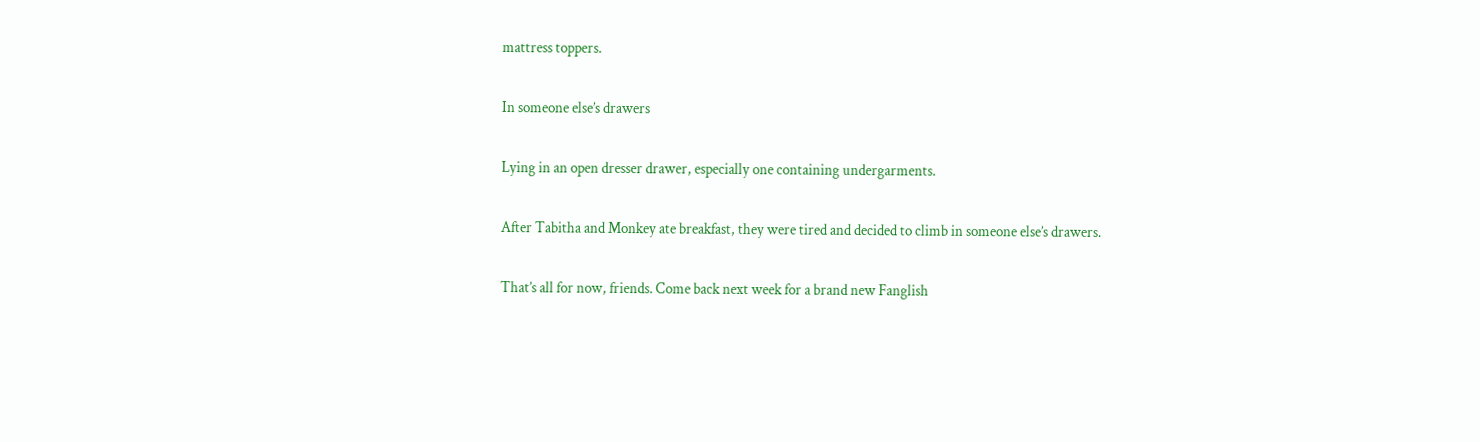mattress toppers.

In someone else’s drawers

Lying in an open dresser drawer, especially one containing undergarments.

After Tabitha and Monkey ate breakfast, they were tired and decided to climb in someone else’s drawers.

That’s all for now, friends. Come back next week for a brand new Fanglish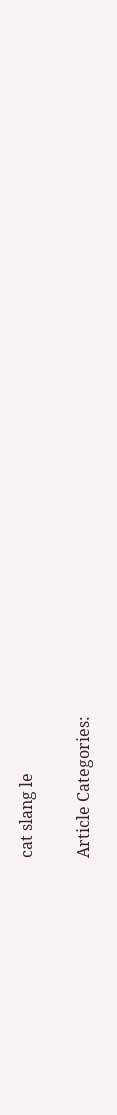cat slang le

Article Categories: